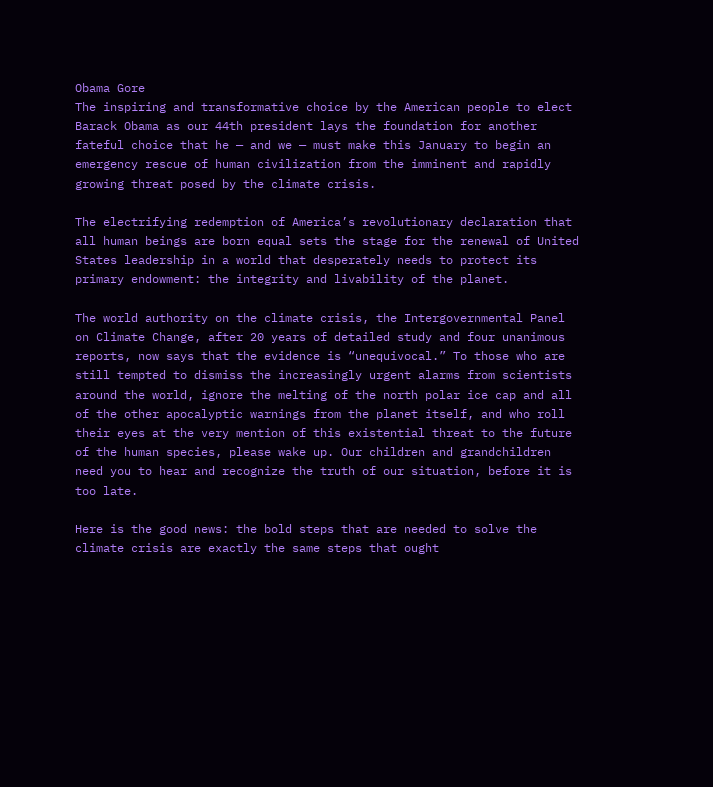Obama Gore
The inspiring and transformative choice by the American people to elect
Barack Obama as our 44th president lays the foundation for another
fateful choice that he — and we — must make this January to begin an
emergency rescue of human civilization from the imminent and rapidly
growing threat posed by the climate crisis.

The electrifying redemption of America’s revolutionary declaration that
all human beings are born equal sets the stage for the renewal of United
States leadership in a world that desperately needs to protect its
primary endowment: the integrity and livability of the planet.

The world authority on the climate crisis, the Intergovernmental Panel
on Climate Change, after 20 years of detailed study and four unanimous
reports, now says that the evidence is “unequivocal.” To those who are
still tempted to dismiss the increasingly urgent alarms from scientists
around the world, ignore the melting of the north polar ice cap and all
of the other apocalyptic warnings from the planet itself, and who roll
their eyes at the very mention of this existential threat to the future
of the human species, please wake up. Our children and grandchildren
need you to hear and recognize the truth of our situation, before it is
too late.

Here is the good news: the bold steps that are needed to solve the
climate crisis are exactly the same steps that ought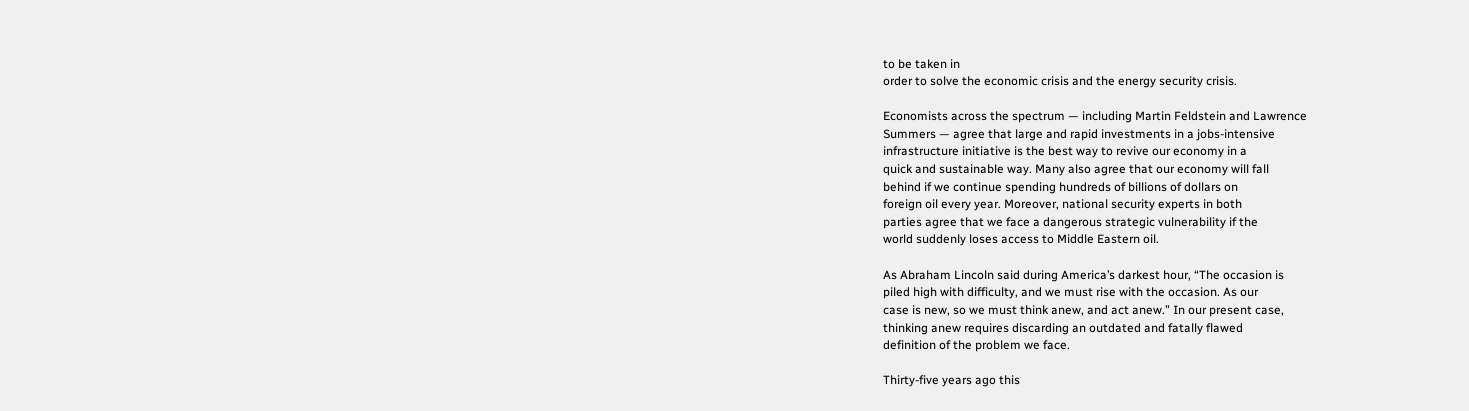to be taken in
order to solve the economic crisis and the energy security crisis.

Economists across the spectrum — including Martin Feldstein and Lawrence
Summers — agree that large and rapid investments in a jobs-intensive
infrastructure initiative is the best way to revive our economy in a
quick and sustainable way. Many also agree that our economy will fall
behind if we continue spending hundreds of billions of dollars on
foreign oil every year. Moreover, national security experts in both
parties agree that we face a dangerous strategic vulnerability if the
world suddenly loses access to Middle Eastern oil.

As Abraham Lincoln said during America’s darkest hour, “The occasion is
piled high with difficulty, and we must rise with the occasion. As our
case is new, so we must think anew, and act anew.” In our present case,
thinking anew requires discarding an outdated and fatally flawed
definition of the problem we face.

Thirty-five years ago this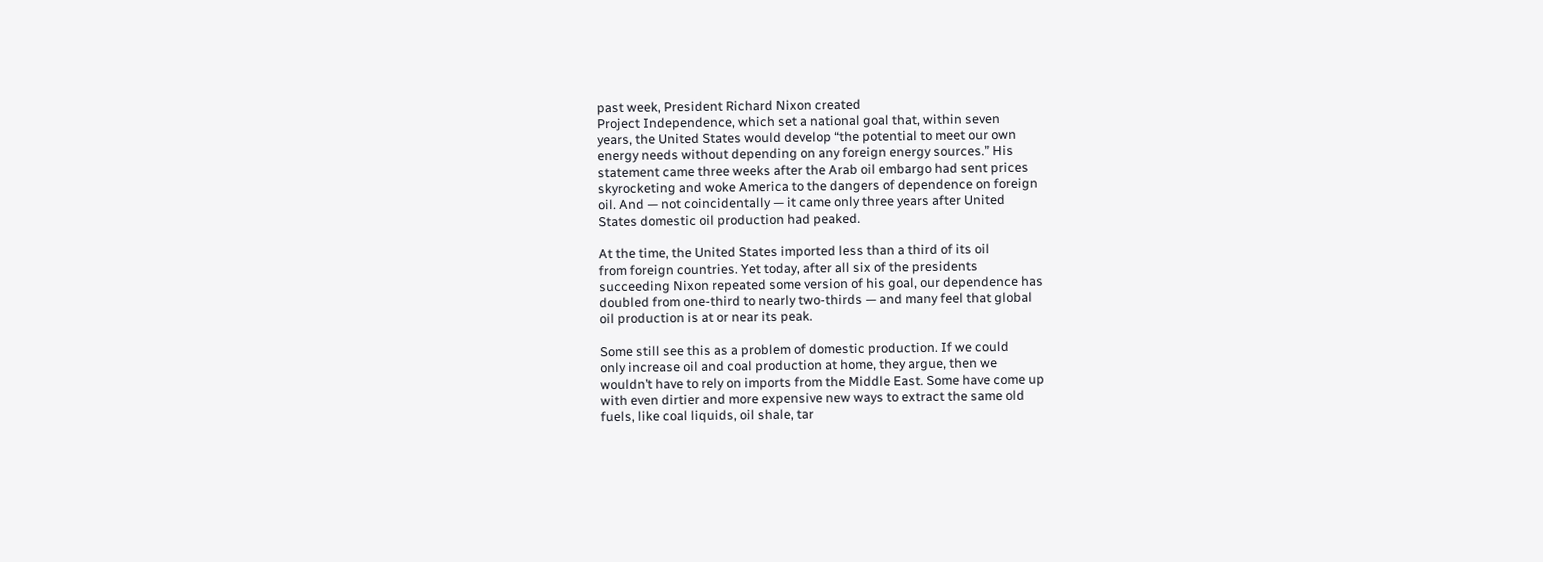past week, President Richard Nixon created
Project Independence, which set a national goal that, within seven
years, the United States would develop “the potential to meet our own
energy needs without depending on any foreign energy sources.” His
statement came three weeks after the Arab oil embargo had sent prices
skyrocketing and woke America to the dangers of dependence on foreign
oil. And — not coincidentally — it came only three years after United
States domestic oil production had peaked.

At the time, the United States imported less than a third of its oil
from foreign countries. Yet today, after all six of the presidents
succeeding Nixon repeated some version of his goal, our dependence has
doubled from one-third to nearly two-thirds — and many feel that global
oil production is at or near its peak.

Some still see this as a problem of domestic production. If we could
only increase oil and coal production at home, they argue, then we
wouldn’t have to rely on imports from the Middle East. Some have come up
with even dirtier and more expensive new ways to extract the same old
fuels, like coal liquids, oil shale, tar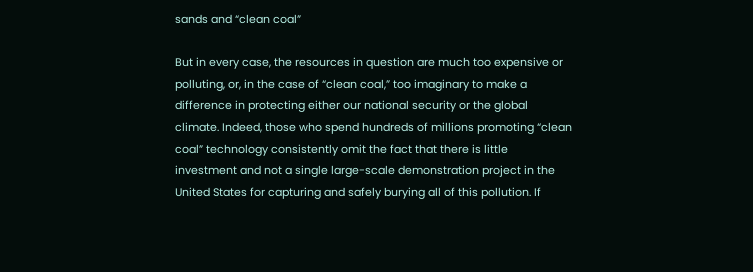sands and “clean coal”

But in every case, the resources in question are much too expensive or
polluting, or, in the case of “clean coal,” too imaginary to make a
difference in protecting either our national security or the global
climate. Indeed, those who spend hundreds of millions promoting “clean
coal” technology consistently omit the fact that there is little
investment and not a single large-scale demonstration project in the
United States for capturing and safely burying all of this pollution. If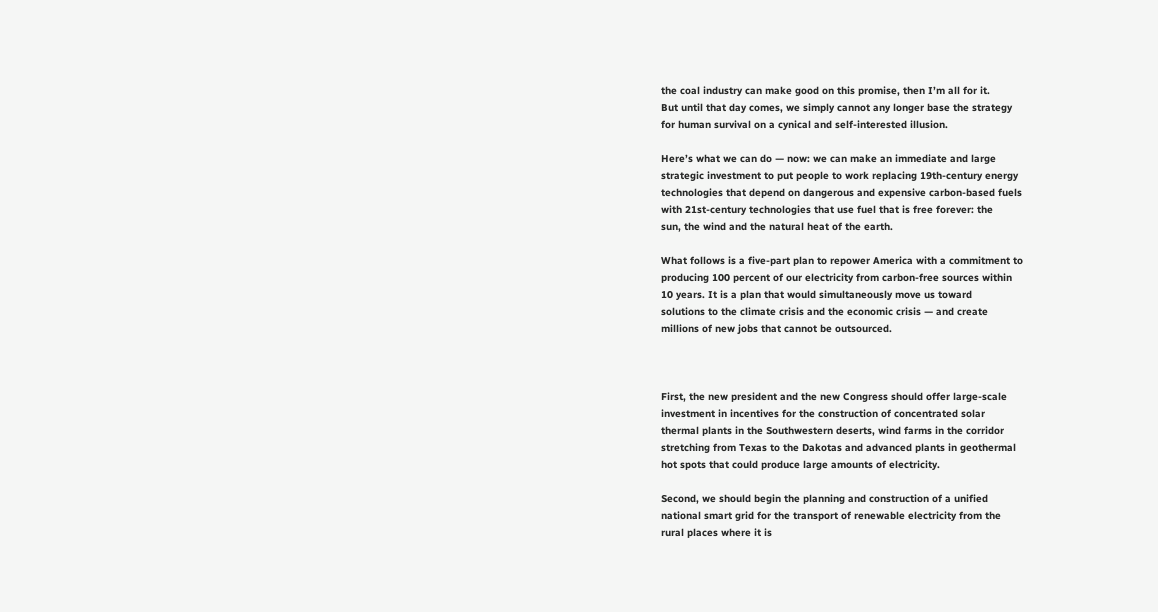the coal industry can make good on this promise, then I’m all for it.
But until that day comes, we simply cannot any longer base the strategy
for human survival on a cynical and self-interested illusion.

Here’s what we can do — now: we can make an immediate and large
strategic investment to put people to work replacing 19th-century energy
technologies that depend on dangerous and expensive carbon-based fuels
with 21st-century technologies that use fuel that is free forever: the
sun, the wind and the natural heat of the earth.

What follows is a five-part plan to repower America with a commitment to
producing 100 percent of our electricity from carbon-free sources within
10 years. It is a plan that would simultaneously move us toward
solutions to the climate crisis and the economic crisis — and create
millions of new jobs that cannot be outsourced.



First, the new president and the new Congress should offer large-scale
investment in incentives for the construction of concentrated solar
thermal plants in the Southwestern deserts, wind farms in the corridor
stretching from Texas to the Dakotas and advanced plants in geothermal
hot spots that could produce large amounts of electricity.

Second, we should begin the planning and construction of a unified
national smart grid for the transport of renewable electricity from the
rural places where it is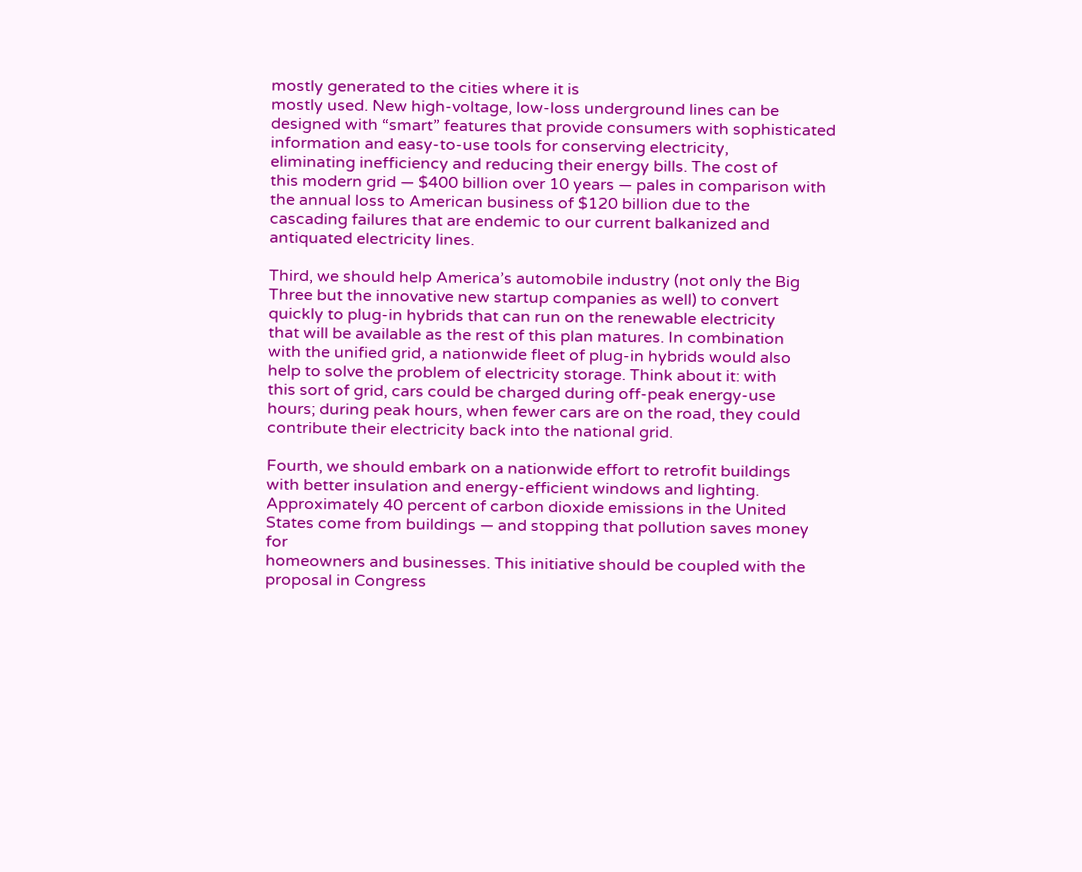mostly generated to the cities where it is
mostly used. New high-voltage, low-loss underground lines can be
designed with “smart” features that provide consumers with sophisticated
information and easy-to-use tools for conserving electricity,
eliminating inefficiency and reducing their energy bills. The cost of
this modern grid — $400 billion over 10 years — pales in comparison with
the annual loss to American business of $120 billion due to the
cascading failures that are endemic to our current balkanized and
antiquated electricity lines.

Third, we should help America’s automobile industry (not only the Big
Three but the innovative new startup companies as well) to convert
quickly to plug-in hybrids that can run on the renewable electricity
that will be available as the rest of this plan matures. In combination
with the unified grid, a nationwide fleet of plug-in hybrids would also
help to solve the problem of electricity storage. Think about it: with
this sort of grid, cars could be charged during off-peak energy-use
hours; during peak hours, when fewer cars are on the road, they could
contribute their electricity back into the national grid.

Fourth, we should embark on a nationwide effort to retrofit buildings
with better insulation and energy-efficient windows and lighting.
Approximately 40 percent of carbon dioxide emissions in the United
States come from buildings — and stopping that pollution saves money for
homeowners and businesses. This initiative should be coupled with the
proposal in Congress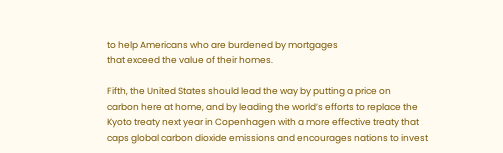to help Americans who are burdened by mortgages
that exceed the value of their homes.

Fifth, the United States should lead the way by putting a price on
carbon here at home, and by leading the world’s efforts to replace the
Kyoto treaty next year in Copenhagen with a more effective treaty that
caps global carbon dioxide emissions and encourages nations to invest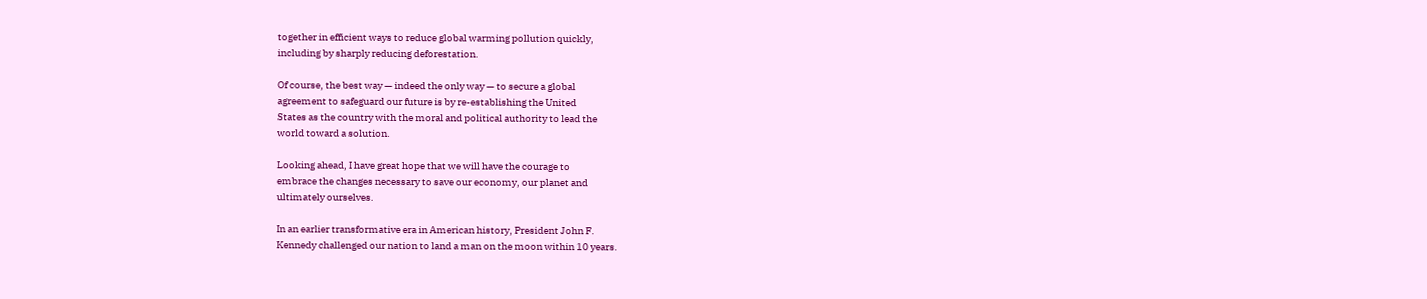together in efficient ways to reduce global warming pollution quickly,
including by sharply reducing deforestation.

Of course, the best way — indeed the only way — to secure a global
agreement to safeguard our future is by re-establishing the United
States as the country with the moral and political authority to lead the
world toward a solution.

Looking ahead, I have great hope that we will have the courage to
embrace the changes necessary to save our economy, our planet and
ultimately ourselves.

In an earlier transformative era in American history, President John F.
Kennedy challenged our nation to land a man on the moon within 10 years.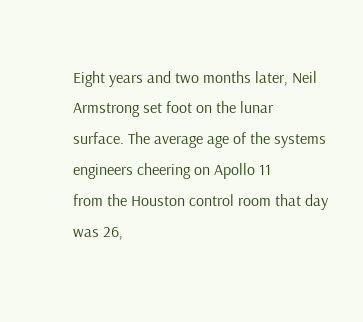Eight years and two months later, Neil Armstrong set foot on the lunar
surface. The average age of the systems engineers cheering on Apollo 11
from the Houston control room that day was 26,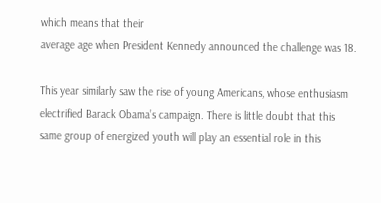which means that their
average age when President Kennedy announced the challenge was 18.

This year similarly saw the rise of young Americans, whose enthusiasm
electrified Barack Obama’s campaign. There is little doubt that this
same group of energized youth will play an essential role in this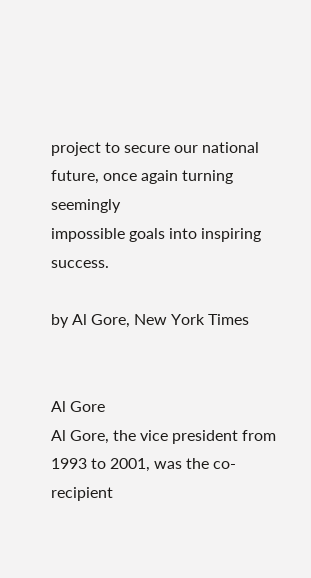project to secure our national future, once again turning seemingly
impossible goals into inspiring success.

by Al Gore, New York Times


Al Gore
Al Gore, the vice president from 1993 to 2001, was the co-recipient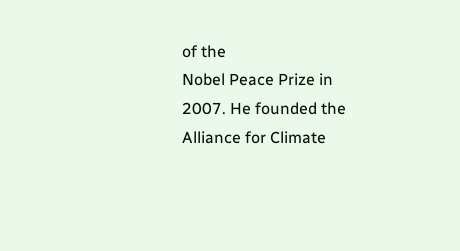of the
Nobel Peace Prize in 2007. He founded the Alliance for Climate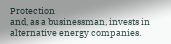Protection
and, as a businessman, invests in alternative energy companies.